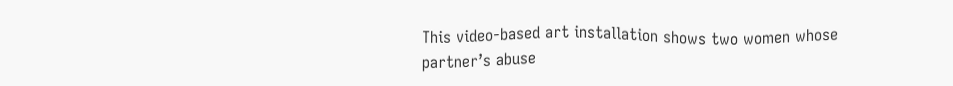This video-based art installation shows two women whose partner’s abuse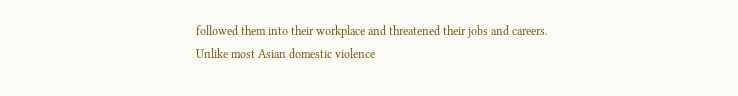followed them into their workplace and threatened their jobs and careers. Unlike most Asian domestic violence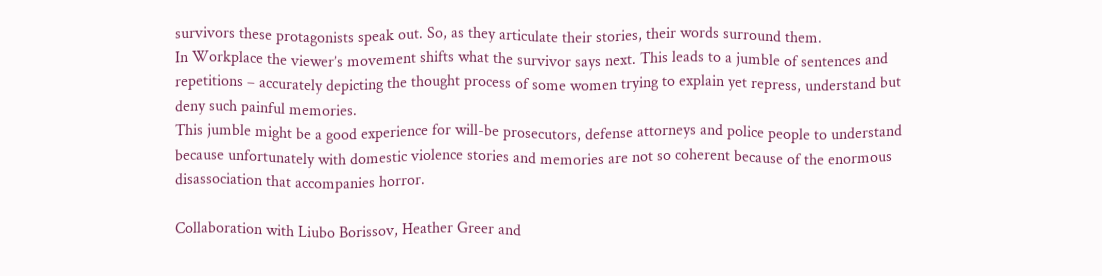survivors these protagonists speak out. So, as they articulate their stories, their words surround them.
In Workplace the viewer’s movement shifts what the survivor says next. This leads to a jumble of sentences and repetitions – accurately depicting the thought process of some women trying to explain yet repress, understand but deny such painful memories.
This jumble might be a good experience for will-be prosecutors, defense attorneys and police people to understand because unfortunately with domestic violence stories and memories are not so coherent because of the enormous disassociation that accompanies horror.

Collaboration with Liubo Borissov, Heather Greer and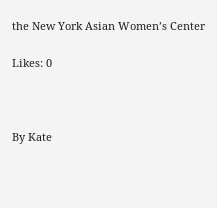the New York Asian Women’s Center

Likes: 0



By Kate